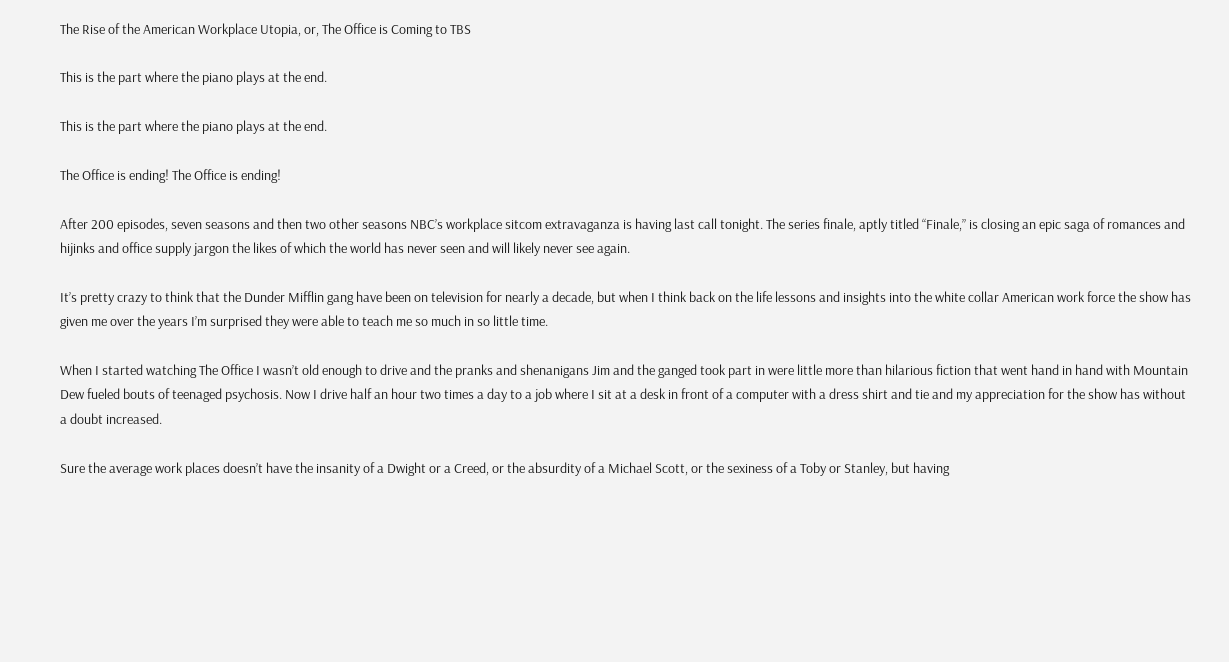The Rise of the American Workplace Utopia, or, The Office is Coming to TBS

This is the part where the piano plays at the end.

This is the part where the piano plays at the end.

The Office is ending! The Office is ending!

After 200 episodes, seven seasons and then two other seasons NBC’s workplace sitcom extravaganza is having last call tonight. The series finale, aptly titled “Finale,” is closing an epic saga of romances and hijinks and office supply jargon the likes of which the world has never seen and will likely never see again.

It’s pretty crazy to think that the Dunder Mifflin gang have been on television for nearly a decade, but when I think back on the life lessons and insights into the white collar American work force the show has given me over the years I’m surprised they were able to teach me so much in so little time.

When I started watching The Office I wasn’t old enough to drive and the pranks and shenanigans Jim and the ganged took part in were little more than hilarious fiction that went hand in hand with Mountain Dew fueled bouts of teenaged psychosis. Now I drive half an hour two times a day to a job where I sit at a desk in front of a computer with a dress shirt and tie and my appreciation for the show has without a doubt increased.

Sure the average work places doesn’t have the insanity of a Dwight or a Creed, or the absurdity of a Michael Scott, or the sexiness of a Toby or Stanley, but having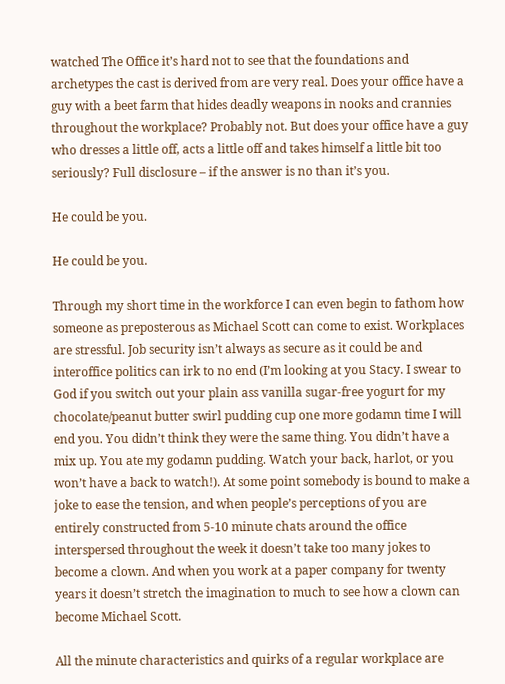watched The Office it’s hard not to see that the foundations and archetypes the cast is derived from are very real. Does your office have a guy with a beet farm that hides deadly weapons in nooks and crannies throughout the workplace? Probably not. But does your office have a guy who dresses a little off, acts a little off and takes himself a little bit too seriously? Full disclosure – if the answer is no than it’s you.

He could be you.

He could be you.

Through my short time in the workforce I can even begin to fathom how someone as preposterous as Michael Scott can come to exist. Workplaces are stressful. Job security isn’t always as secure as it could be and interoffice politics can irk to no end (I’m looking at you Stacy. I swear to God if you switch out your plain ass vanilla sugar-free yogurt for my chocolate/peanut butter swirl pudding cup one more godamn time I will end you. You didn’t think they were the same thing. You didn’t have a mix up. You ate my godamn pudding. Watch your back, harlot, or you won’t have a back to watch!). At some point somebody is bound to make a joke to ease the tension, and when people’s perceptions of you are entirely constructed from 5-10 minute chats around the office interspersed throughout the week it doesn’t take too many jokes to become a clown. And when you work at a paper company for twenty years it doesn’t stretch the imagination to much to see how a clown can become Michael Scott.

All the minute characteristics and quirks of a regular workplace are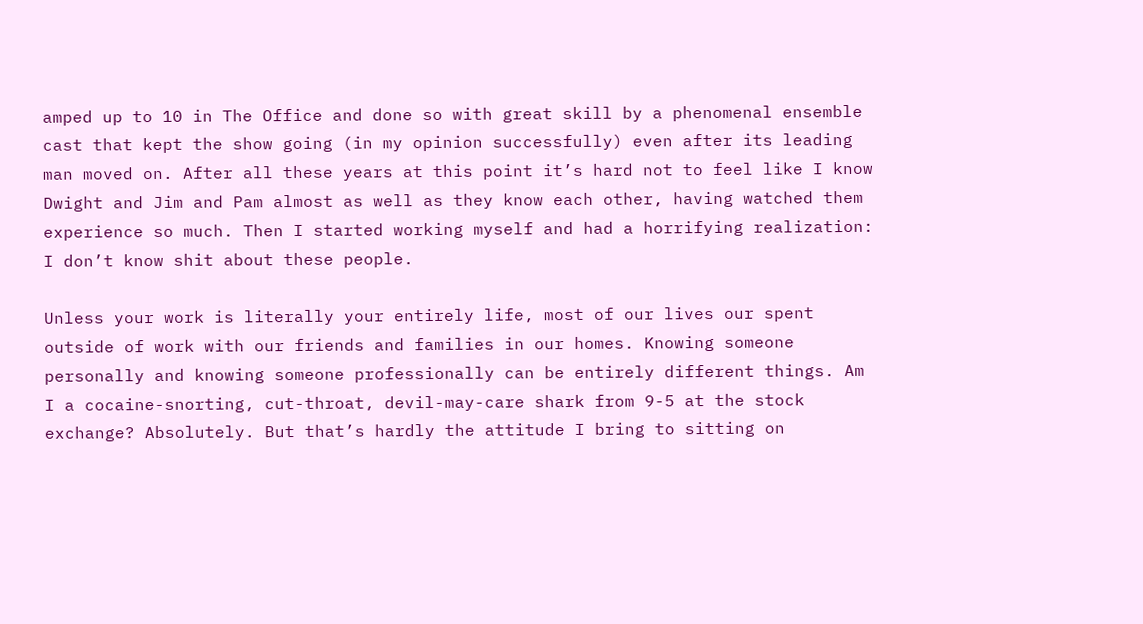amped up to 10 in The Office and done so with great skill by a phenomenal ensemble cast that kept the show going (in my opinion successfully) even after its leading man moved on. After all these years at this point it’s hard not to feel like I know Dwight and Jim and Pam almost as well as they know each other, having watched them experience so much. Then I started working myself and had a horrifying realization: I don’t know shit about these people.

Unless your work is literally your entirely life, most of our lives our spent outside of work with our friends and families in our homes. Knowing someone personally and knowing someone professionally can be entirely different things. Am I a cocaine-snorting, cut-throat, devil-may-care shark from 9-5 at the stock exchange? Absolutely. But that’s hardly the attitude I bring to sitting on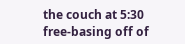the couch at 5:30 free-basing off of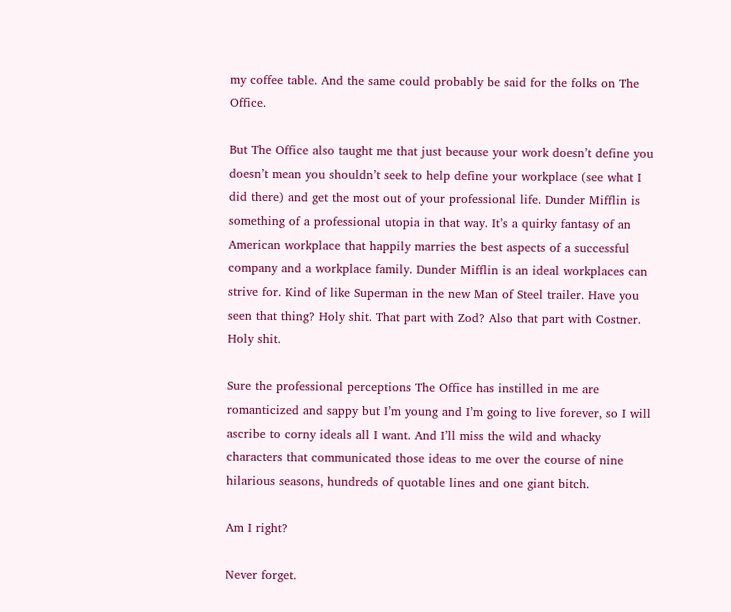my coffee table. And the same could probably be said for the folks on The Office.

But The Office also taught me that just because your work doesn’t define you doesn’t mean you shouldn’t seek to help define your workplace (see what I did there) and get the most out of your professional life. Dunder Mifflin is something of a professional utopia in that way. It’s a quirky fantasy of an American workplace that happily marries the best aspects of a successful company and a workplace family. Dunder Mifflin is an ideal workplaces can strive for. Kind of like Superman in the new Man of Steel trailer. Have you seen that thing? Holy shit. That part with Zod? Also that part with Costner. Holy shit.

Sure the professional perceptions The Office has instilled in me are romanticized and sappy but I’m young and I’m going to live forever, so I will ascribe to corny ideals all I want. And I’ll miss the wild and whacky characters that communicated those ideas to me over the course of nine hilarious seasons, hundreds of quotable lines and one giant bitch.

Am I right?

Never forget.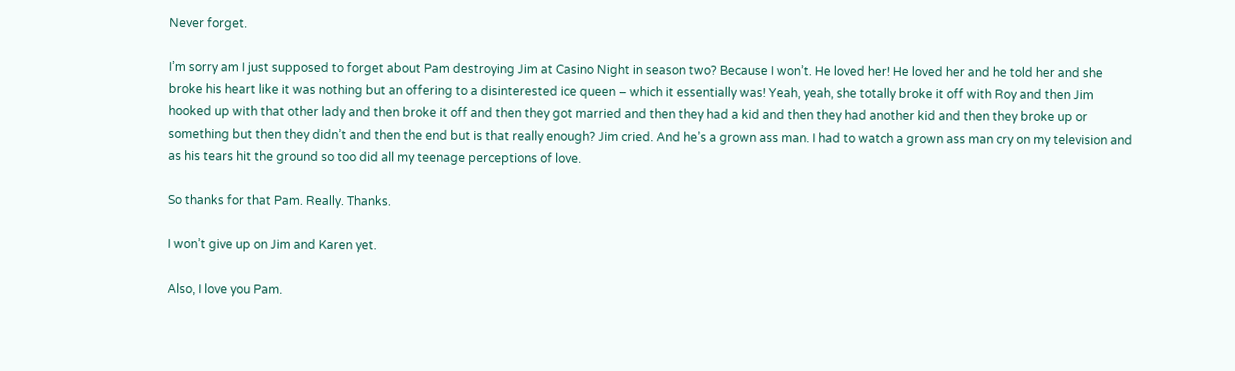Never forget.

I’m sorry am I just supposed to forget about Pam destroying Jim at Casino Night in season two? Because I won’t. He loved her! He loved her and he told her and she broke his heart like it was nothing but an offering to a disinterested ice queen – which it essentially was! Yeah, yeah, she totally broke it off with Roy and then Jim hooked up with that other lady and then broke it off and then they got married and then they had a kid and then they had another kid and then they broke up or something but then they didn’t and then the end but is that really enough? Jim cried. And he’s a grown ass man. I had to watch a grown ass man cry on my television and as his tears hit the ground so too did all my teenage perceptions of love.

So thanks for that Pam. Really. Thanks.

I won’t give up on Jim and Karen yet.

Also, I love you Pam.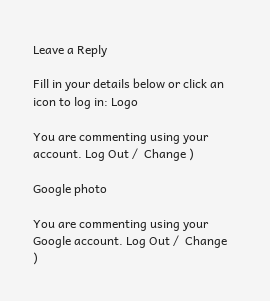Leave a Reply

Fill in your details below or click an icon to log in: Logo

You are commenting using your account. Log Out /  Change )

Google photo

You are commenting using your Google account. Log Out /  Change )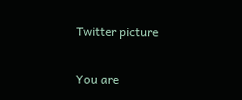Twitter picture

You are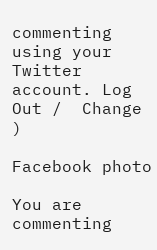commenting using your Twitter account. Log Out /  Change )

Facebook photo

You are commenting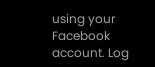using your Facebook account. Log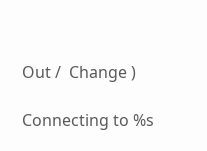Out /  Change )

Connecting to %s